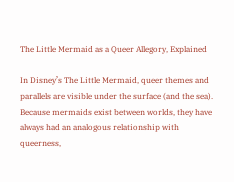The Little Mermaid as a Queer Allegory, Explained

In Disney’s The Little Mermaid, queer themes and parallels are visible under the surface (and the sea). Because mermaids exist between worlds, they have always had an analogous relationship with queerness,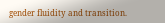gender fluidity and transition.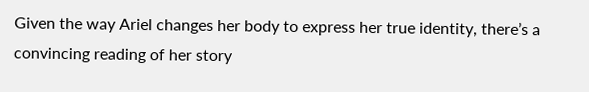Given the way Ariel changes her body to express her true identity, there’s a convincing reading of her story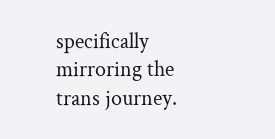specifically mirroring the trans journey.